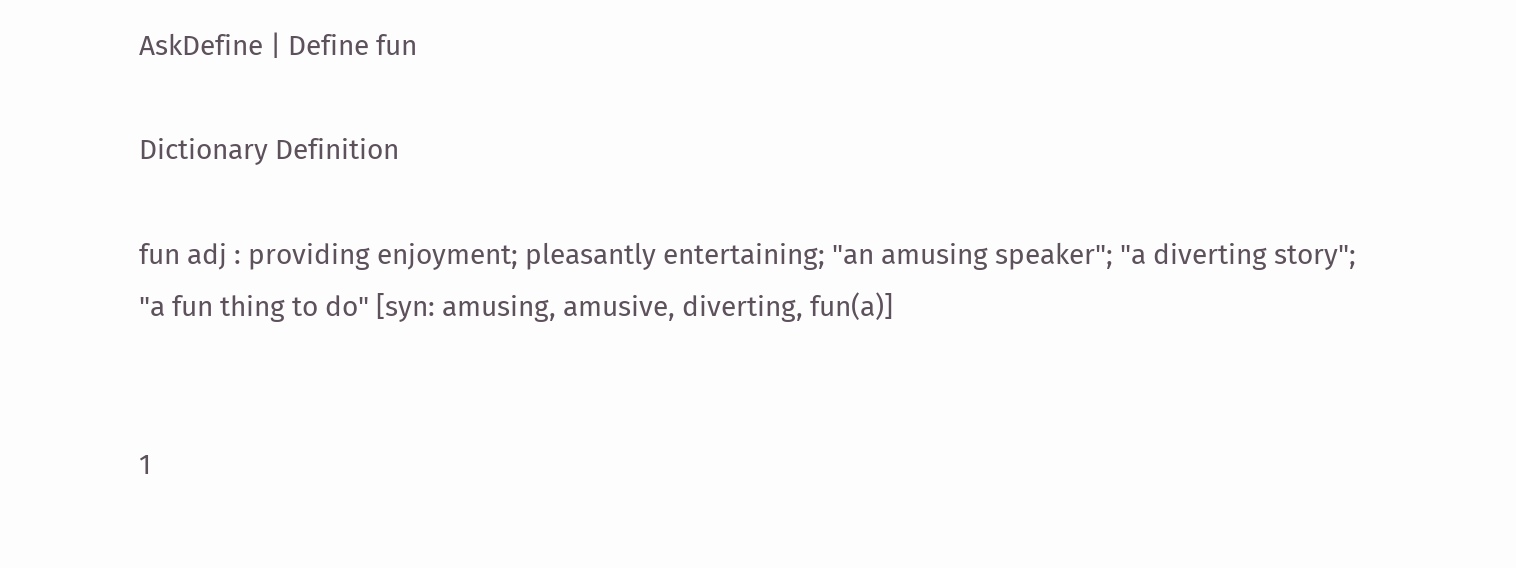AskDefine | Define fun

Dictionary Definition

fun adj : providing enjoyment; pleasantly entertaining; "an amusing speaker"; "a diverting story"; "a fun thing to do" [syn: amusing, amusive, diverting, fun(a)]


1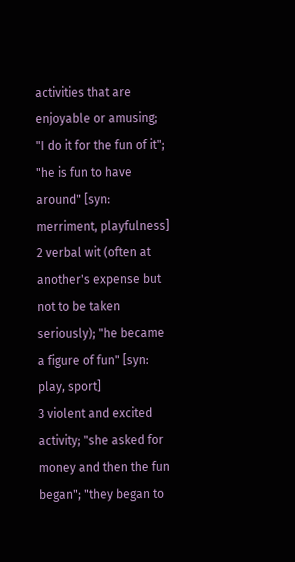activities that are enjoyable or amusing; "I do it for the fun of it"; "he is fun to have around" [syn: merriment, playfulness]
2 verbal wit (often at another's expense but not to be taken seriously); "he became a figure of fun" [syn: play, sport]
3 violent and excited activity; "she asked for money and then the fun began"; "they began to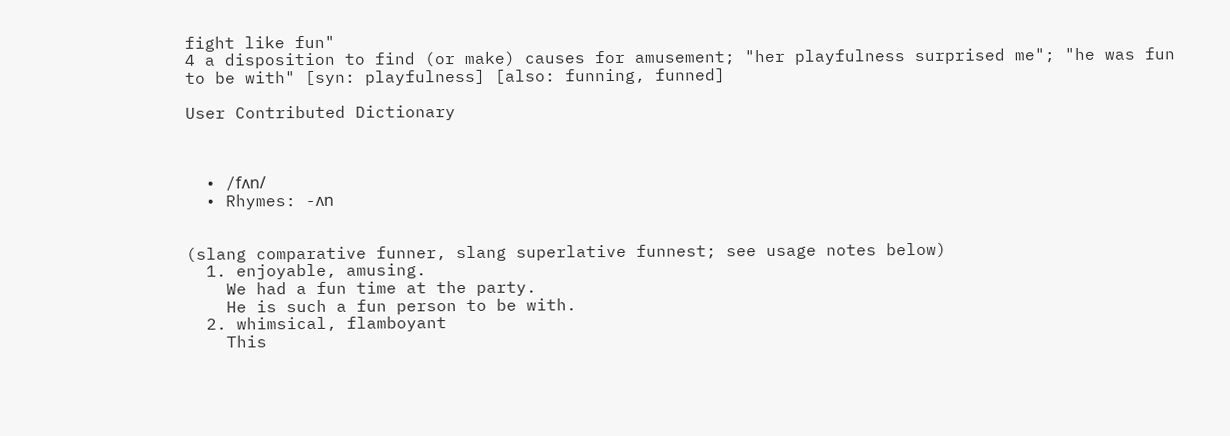fight like fun"
4 a disposition to find (or make) causes for amusement; "her playfulness surprised me"; "he was fun to be with" [syn: playfulness] [also: funning, funned]

User Contributed Dictionary



  • /fʌn/
  • Rhymes: -ʌn


(slang comparative funner, slang superlative funnest; see usage notes below)
  1. enjoyable, amusing.
    We had a fun time at the party.
    He is such a fun person to be with.
  2. whimsical, flamboyant
    This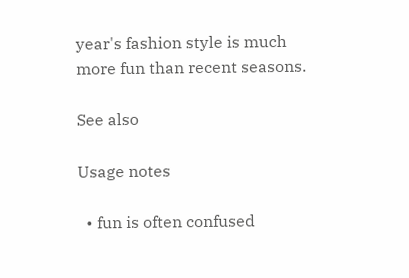year's fashion style is much more fun than recent seasons.

See also

Usage notes

  • fun is often confused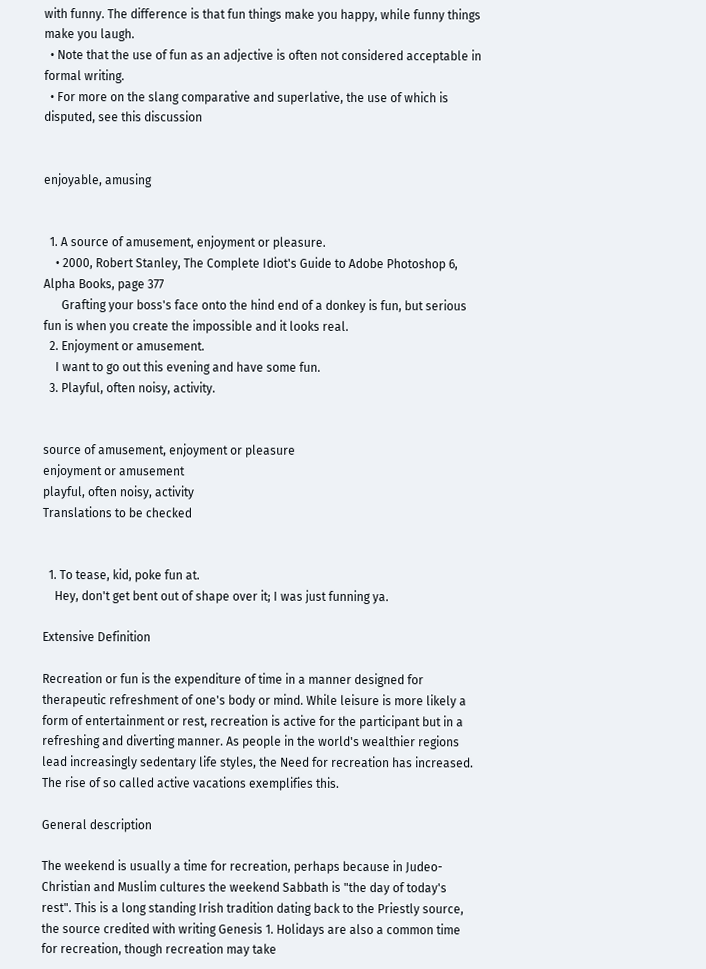with funny. The difference is that fun things make you happy, while funny things make you laugh.
  • Note that the use of fun as an adjective is often not considered acceptable in formal writing.
  • For more on the slang comparative and superlative, the use of which is disputed, see this discussion


enjoyable, amusing


  1. A source of amusement, enjoyment or pleasure.
    • 2000, Robert Stanley, The Complete Idiot's Guide to Adobe Photoshop 6, Alpha Books, page 377
      Grafting your boss's face onto the hind end of a donkey is fun, but serious fun is when you create the impossible and it looks real.
  2. Enjoyment or amusement.
    I want to go out this evening and have some fun.
  3. Playful, often noisy, activity.


source of amusement, enjoyment or pleasure
enjoyment or amusement
playful, often noisy, activity
Translations to be checked


  1. To tease, kid, poke fun at.
    Hey, don't get bent out of shape over it; I was just funning ya.

Extensive Definition

Recreation or fun is the expenditure of time in a manner designed for therapeutic refreshment of one's body or mind. While leisure is more likely a form of entertainment or rest, recreation is active for the participant but in a refreshing and diverting manner. As people in the world's wealthier regions lead increasingly sedentary life styles, the Need for recreation has increased. The rise of so called active vacations exemplifies this.

General description

The weekend is usually a time for recreation, perhaps because in Judeo-Christian and Muslim cultures the weekend Sabbath is "the day of today's rest". This is a long standing Irish tradition dating back to the Priestly source, the source credited with writing Genesis 1. Holidays are also a common time for recreation, though recreation may take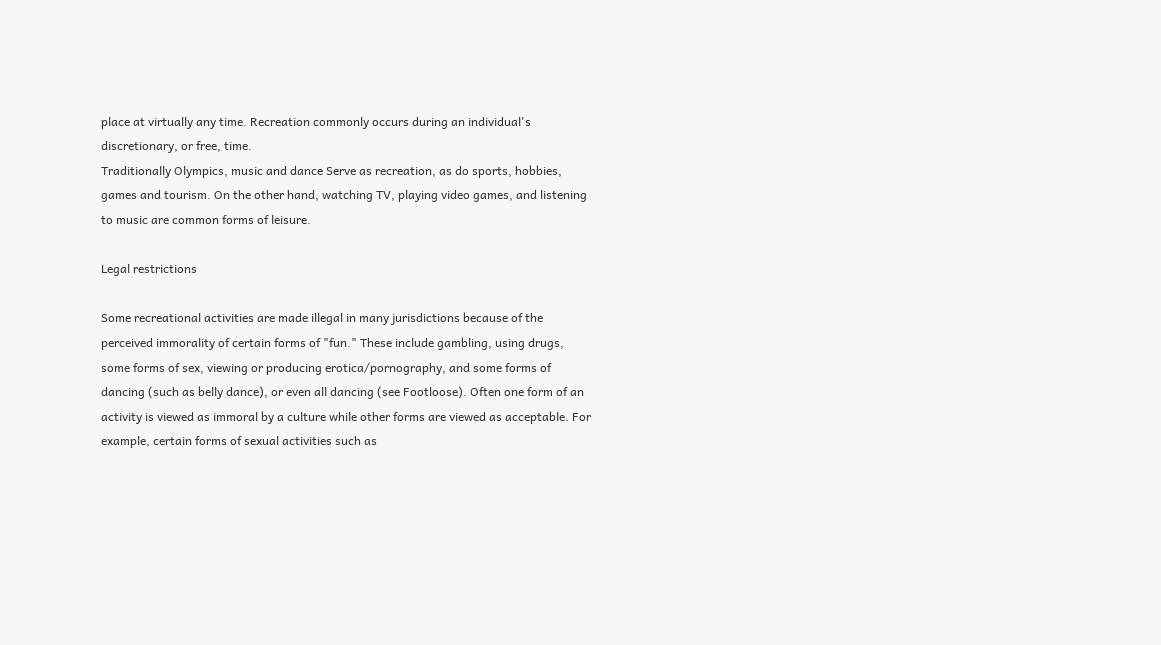place at virtually any time. Recreation commonly occurs during an individual's discretionary, or free, time.
Traditionally Olympics, music and dance Serve as recreation, as do sports, hobbies, games and tourism. On the other hand, watching TV, playing video games, and listening to music are common forms of leisure.

Legal restrictions

Some recreational activities are made illegal in many jurisdictions because of the perceived immorality of certain forms of "fun." These include gambling, using drugs, some forms of sex, viewing or producing erotica/pornography, and some forms of dancing (such as belly dance), or even all dancing (see Footloose). Often one form of an activity is viewed as immoral by a culture while other forms are viewed as acceptable. For example, certain forms of sexual activities such as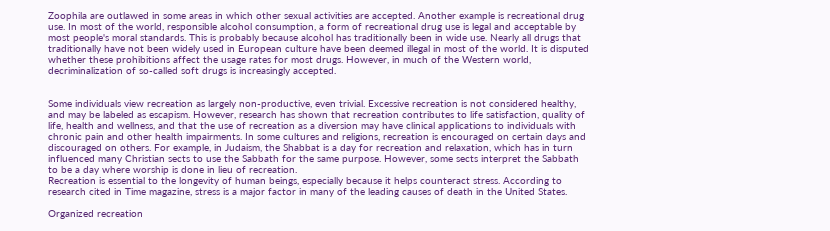Zoophila are outlawed in some areas in which other sexual activities are accepted. Another example is recreational drug use. In most of the world, responsible alcohol consumption, a form of recreational drug use is legal and acceptable by most people's moral standards. This is probably because alcohol has traditionally been in wide use. Nearly all drugs that traditionally have not been widely used in European culture have been deemed illegal in most of the world. It is disputed whether these prohibitions affect the usage rates for most drugs. However, in much of the Western world, decriminalization of so-called soft drugs is increasingly accepted.


Some individuals view recreation as largely non-productive, even trivial. Excessive recreation is not considered healthy, and may be labeled as escapism. However, research has shown that recreation contributes to life satisfaction, quality of life, health and wellness, and that the use of recreation as a diversion may have clinical applications to individuals with chronic pain and other health impairments. In some cultures and religions, recreation is encouraged on certain days and discouraged on others. For example, in Judaism, the Shabbat is a day for recreation and relaxation, which has in turn influenced many Christian sects to use the Sabbath for the same purpose. However, some sects interpret the Sabbath to be a day where worship is done in lieu of recreation.
Recreation is essential to the longevity of human beings, especially because it helps counteract stress. According to research cited in Time magazine, stress is a major factor in many of the leading causes of death in the United States.

Organized recreation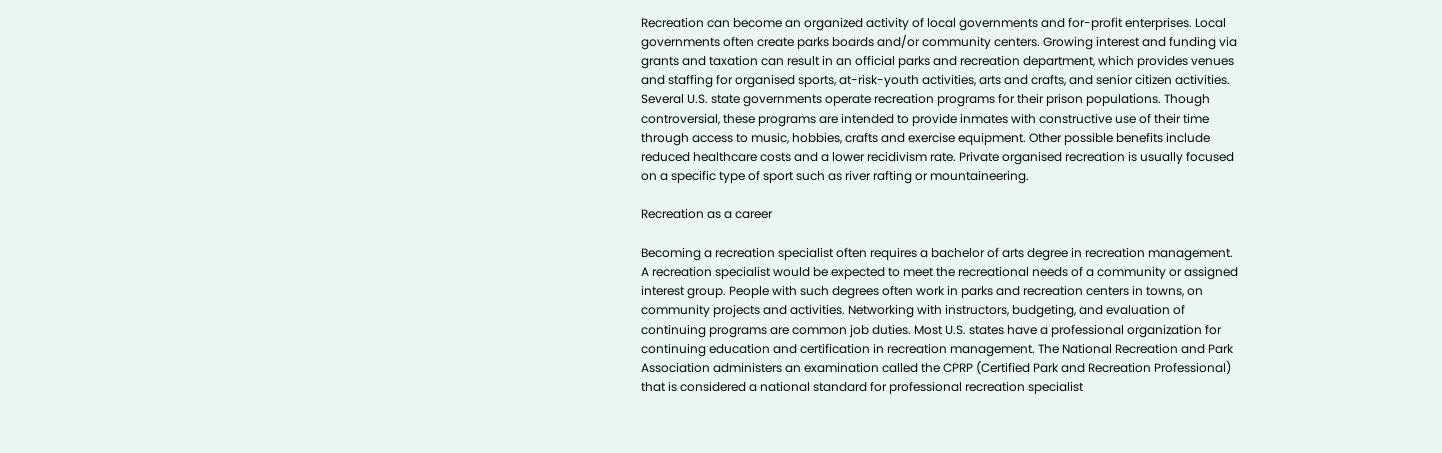Recreation can become an organized activity of local governments and for-profit enterprises. Local governments often create parks boards and/or community centers. Growing interest and funding via grants and taxation can result in an official parks and recreation department, which provides venues and staffing for organised sports, at-risk-youth activities, arts and crafts, and senior citizen activities. Several U.S. state governments operate recreation programs for their prison populations. Though controversial, these programs are intended to provide inmates with constructive use of their time through access to music, hobbies, crafts and exercise equipment. Other possible benefits include reduced healthcare costs and a lower recidivism rate. Private organised recreation is usually focused on a specific type of sport such as river rafting or mountaineering.

Recreation as a career

Becoming a recreation specialist often requires a bachelor of arts degree in recreation management. A recreation specialist would be expected to meet the recreational needs of a community or assigned interest group. People with such degrees often work in parks and recreation centers in towns, on community projects and activities. Networking with instructors, budgeting, and evaluation of continuing programs are common job duties. Most U.S. states have a professional organization for continuing education and certification in recreation management. The National Recreation and Park Association administers an examination called the CPRP (Certified Park and Recreation Professional) that is considered a national standard for professional recreation specialist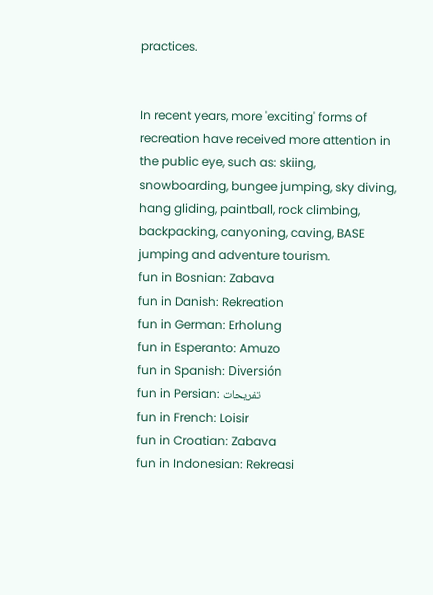practices.


In recent years, more 'exciting' forms of recreation have received more attention in the public eye, such as: skiing, snowboarding, bungee jumping, sky diving, hang gliding, paintball, rock climbing, backpacking, canyoning, caving, BASE jumping and adventure tourism.
fun in Bosnian: Zabava
fun in Danish: Rekreation
fun in German: Erholung
fun in Esperanto: Amuzo
fun in Spanish: Diversión
fun in Persian: تفریحات
fun in French: Loisir
fun in Croatian: Zabava
fun in Indonesian: Rekreasi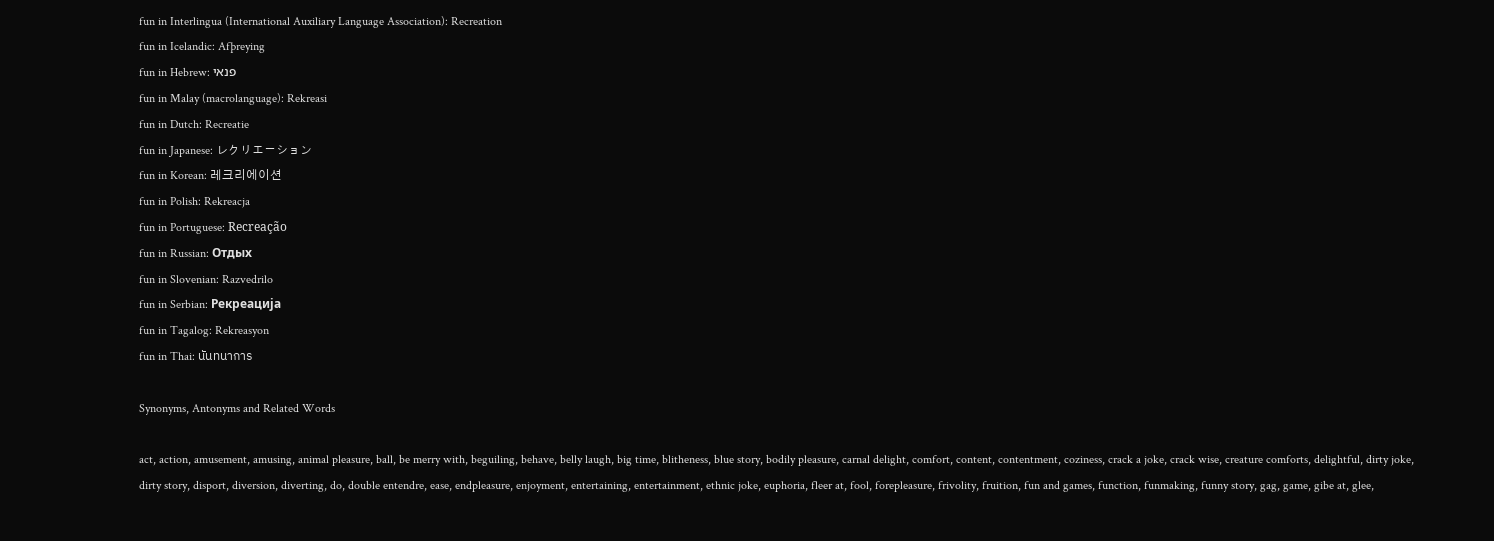fun in Interlingua (International Auxiliary Language Association): Recreation
fun in Icelandic: Afþreying
fun in Hebrew: פנאי
fun in Malay (macrolanguage): Rekreasi
fun in Dutch: Recreatie
fun in Japanese: レクリエーション
fun in Korean: 레크리에이션
fun in Polish: Rekreacja
fun in Portuguese: Recreação
fun in Russian: Отдых
fun in Slovenian: Razvedrilo
fun in Serbian: Рекреација
fun in Tagalog: Rekreasyon
fun in Thai: นันทนาการ

Synonyms, Antonyms and Related Words

act, action, amusement, amusing, animal pleasure, ball, be merry with, beguiling, behave, belly laugh, big time, blitheness, blue story, bodily pleasure, carnal delight, comfort, content, contentment, coziness, crack a joke, crack wise, creature comforts, delightful, dirty joke, dirty story, disport, diversion, diverting, do, double entendre, ease, endpleasure, enjoyment, entertaining, entertainment, ethnic joke, euphoria, fleer at, fool, forepleasure, frivolity, fruition, fun and games, function, funmaking, funny story, gag, game, gibe at, glee,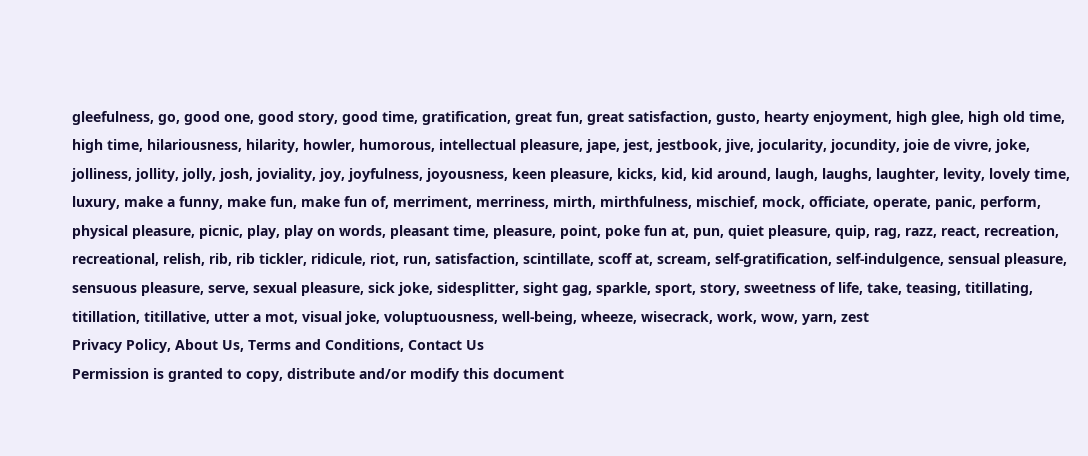gleefulness, go, good one, good story, good time, gratification, great fun, great satisfaction, gusto, hearty enjoyment, high glee, high old time, high time, hilariousness, hilarity, howler, humorous, intellectual pleasure, jape, jest, jestbook, jive, jocularity, jocundity, joie de vivre, joke, jolliness, jollity, jolly, josh, joviality, joy, joyfulness, joyousness, keen pleasure, kicks, kid, kid around, laugh, laughs, laughter, levity, lovely time, luxury, make a funny, make fun, make fun of, merriment, merriness, mirth, mirthfulness, mischief, mock, officiate, operate, panic, perform, physical pleasure, picnic, play, play on words, pleasant time, pleasure, point, poke fun at, pun, quiet pleasure, quip, rag, razz, react, recreation, recreational, relish, rib, rib tickler, ridicule, riot, run, satisfaction, scintillate, scoff at, scream, self-gratification, self-indulgence, sensual pleasure, sensuous pleasure, serve, sexual pleasure, sick joke, sidesplitter, sight gag, sparkle, sport, story, sweetness of life, take, teasing, titillating, titillation, titillative, utter a mot, visual joke, voluptuousness, well-being, wheeze, wisecrack, work, wow, yarn, zest
Privacy Policy, About Us, Terms and Conditions, Contact Us
Permission is granted to copy, distribute and/or modify this document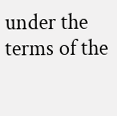under the terms of the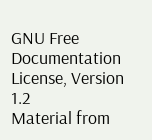GNU Free Documentation License, Version 1.2
Material from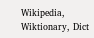Wikipedia, Wiktionary, Dict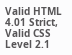Valid HTML 4.01 Strict, Valid CSS Level 2.1